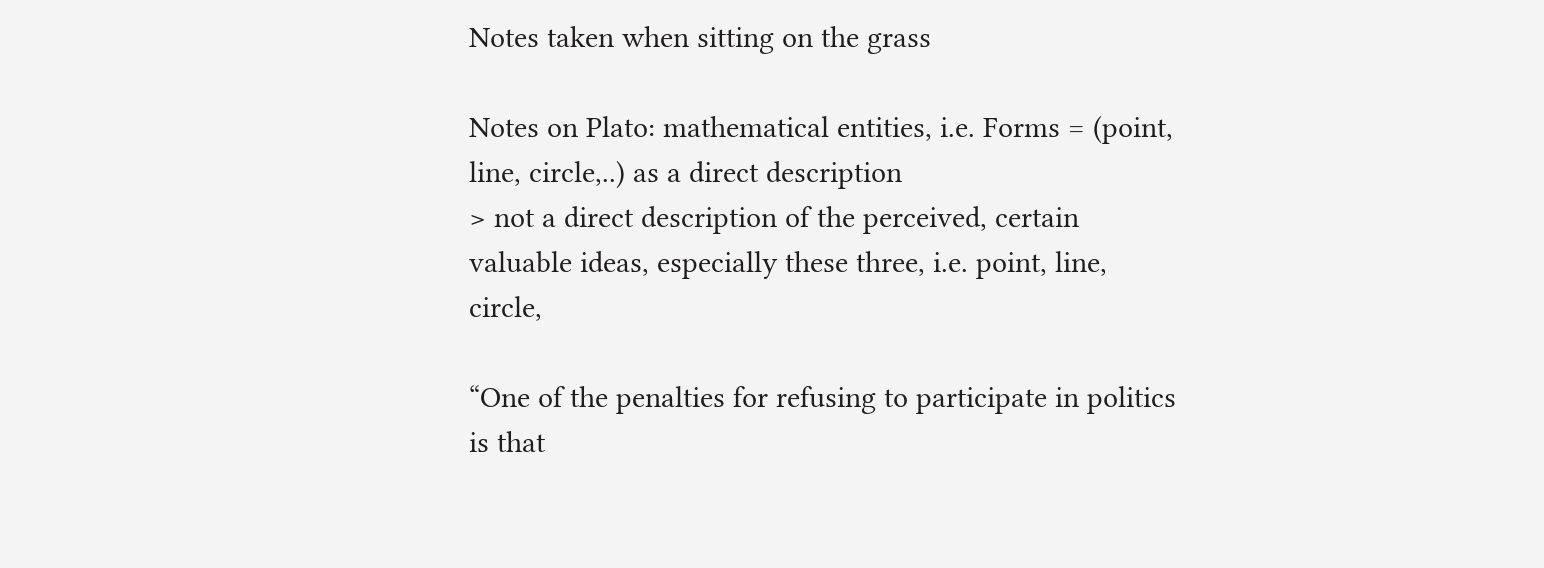Notes taken when sitting on the grass

Notes on Plato: mathematical entities, i.e. Forms = (point, line, circle,..) as a direct description
> not a direct description of the perceived, certain valuable ideas, especially these three, i.e. point, line, circle,

“One of the penalties for refusing to participate in politics is that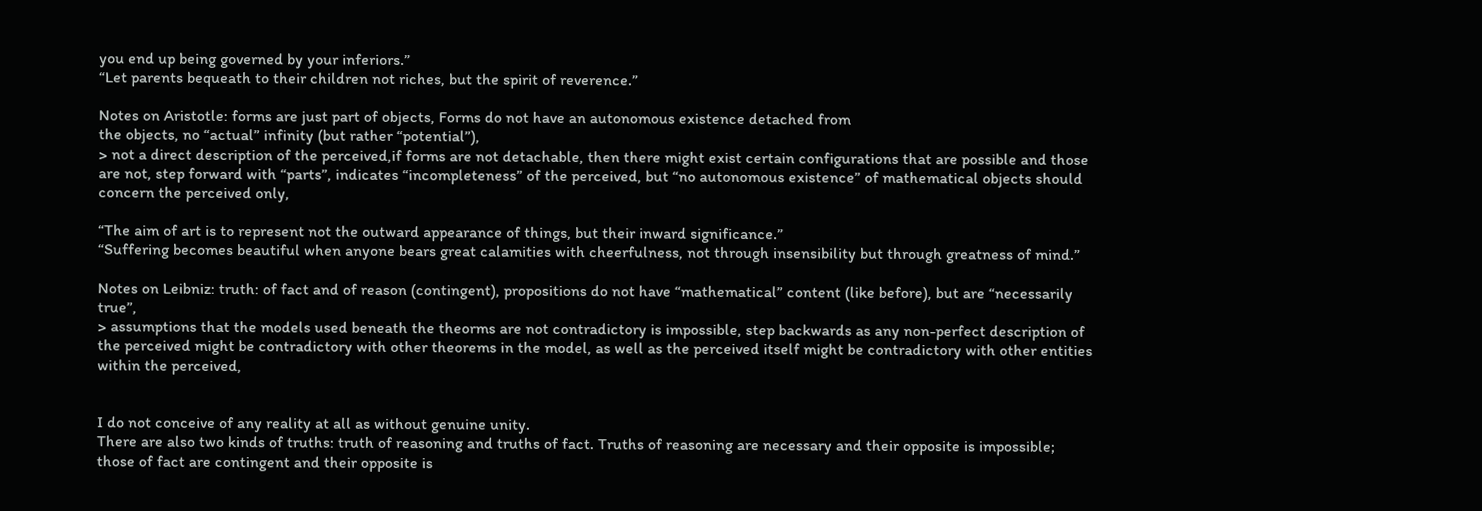you end up being governed by your inferiors.”
“Let parents bequeath to their children not riches, but the spirit of reverence.”

Notes on Aristotle: forms are just part of objects, Forms do not have an autonomous existence detached from
the objects, no “actual” infinity (but rather “potential”),
> not a direct description of the perceived,if forms are not detachable, then there might exist certain configurations that are possible and those are not, step forward with “parts”, indicates “incompleteness” of the perceived, but “no autonomous existence” of mathematical objects should concern the perceived only,

“The aim of art is to represent not the outward appearance of things, but their inward significance.”
“Suffering becomes beautiful when anyone bears great calamities with cheerfulness, not through insensibility but through greatness of mind.”

Notes on Leibniz: truth: of fact and of reason (contingent), propositions do not have “mathematical” content (like before), but are “necessarily true”,
> assumptions that the models used beneath the theorms are not contradictory is impossible, step backwards as any non-perfect description of the perceived might be contradictory with other theorems in the model, as well as the perceived itself might be contradictory with other entities within the perceived,


I do not conceive of any reality at all as without genuine unity.
There are also two kinds of truths: truth of reasoning and truths of fact. Truths of reasoning are necessary and their opposite is impossible; those of fact are contingent and their opposite is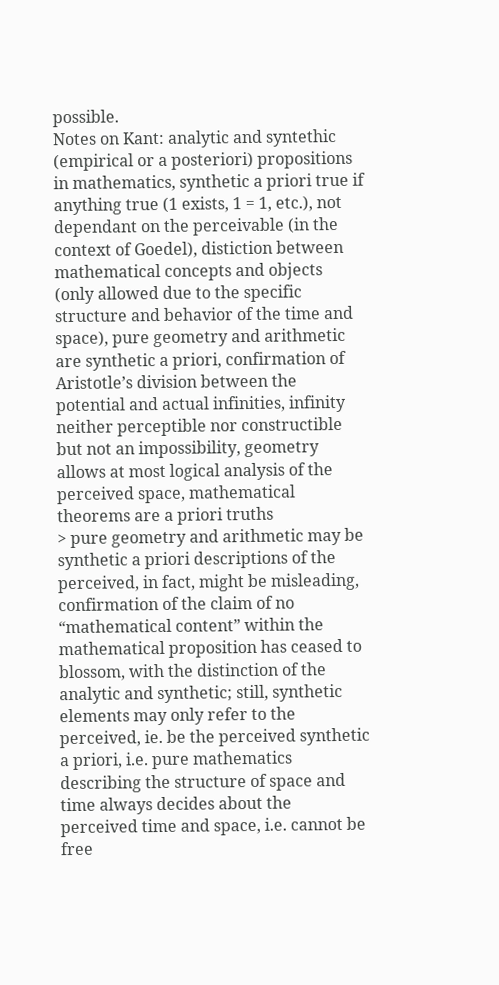possible.
Notes on Kant: analytic and syntethic (empirical or a posteriori) propositions in mathematics, synthetic a priori true if anything true (1 exists, 1 = 1, etc.), not dependant on the perceivable (in the context of Goedel), distiction between mathematical concepts and objects (only allowed due to the specific structure and behavior of the time and space), pure geometry and arithmetic are synthetic a priori, confirmation of Aristotle’s division between the potential and actual infinities, infinity neither perceptible nor constructible but not an impossibility, geometry allows at most logical analysis of the perceived space, mathematical theorems are a priori truths
> pure geometry and arithmetic may be synthetic a priori descriptions of the perceived, in fact, might be misleading, confirmation of the claim of no “mathematical content” within the mathematical proposition has ceased to blossom, with the distinction of the analytic and synthetic; still, synthetic elements may only refer to the perceived, ie. be the perceived synthetic a priori, i.e. pure mathematics describing the structure of space and time always decides about the perceived time and space, i.e. cannot be free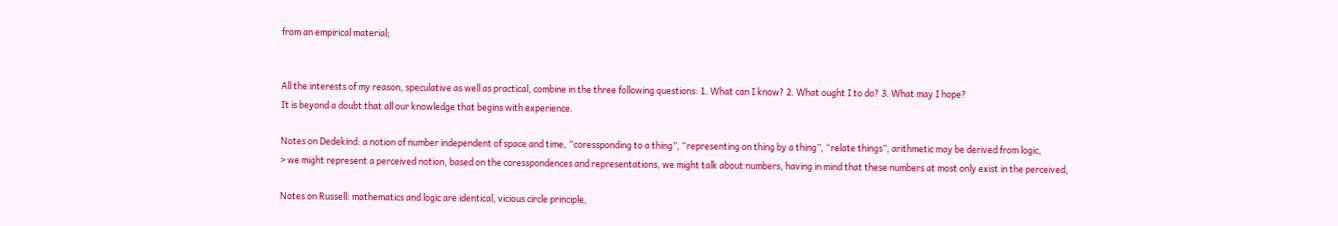from an empirical material;


All the interests of my reason, speculative as well as practical, combine in the three following questions: 1. What can I know? 2. What ought I to do? 3. What may I hope?
It is beyond a doubt that all our knowledge that begins with experience.

Notes on Dedekind: a notion of number independent of space and time, “coressponding to a thing”, “representing on thing by a thing”, “relate things”, arithmetic may be derived from logic,
> we might represent a perceived notion, based on the coresspondences and representations, we might talk about numbers, having in mind that these numbers at most only exist in the perceived,

Notes on Russell: mathematics and logic are identical, vicious circle principle,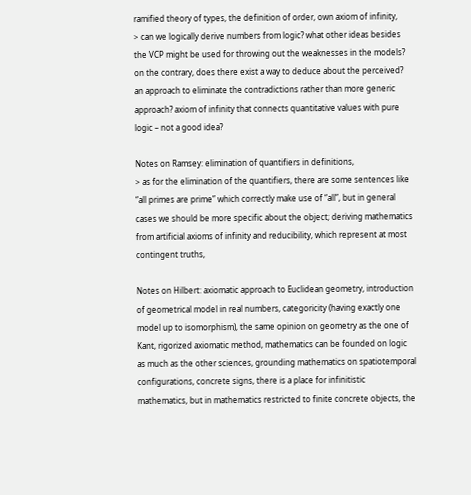ramified theory of types, the definition of order, own axiom of infinity,
> can we logically derive numbers from logic? what other ideas besides the VCP might be used for throwing out the weaknesses in the models? on the contrary, does there exist a way to deduce about the perceived? an approach to eliminate the contradictions rather than more generic approach? axiom of infinity that connects quantitative values with pure logic – not a good idea?

Notes on Ramsey: elimination of quantifiers in definitions,
> as for the elimination of the quantifiers, there are some sentences like “all primes are prime” which correctly make use of “all”, but in general cases we should be more specific about the object; deriving mathematics from artificial axioms of infinity and reducibility, which represent at most contingent truths,

Notes on Hilbert: axiomatic approach to Euclidean geometry, introduction of geometrical model in real numbers, categoricity (having exactly one model up to isomorphism), the same opinion on geometry as the one of Kant, rigorized axiomatic method, mathematics can be founded on logic as much as the other sciences, grounding mathematics on spatiotemporal configurations, concrete signs, there is a place for infinitistic mathematics, but in mathematics restricted to finite concrete objects, the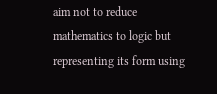aim not to reduce mathematics to logic but representing its form using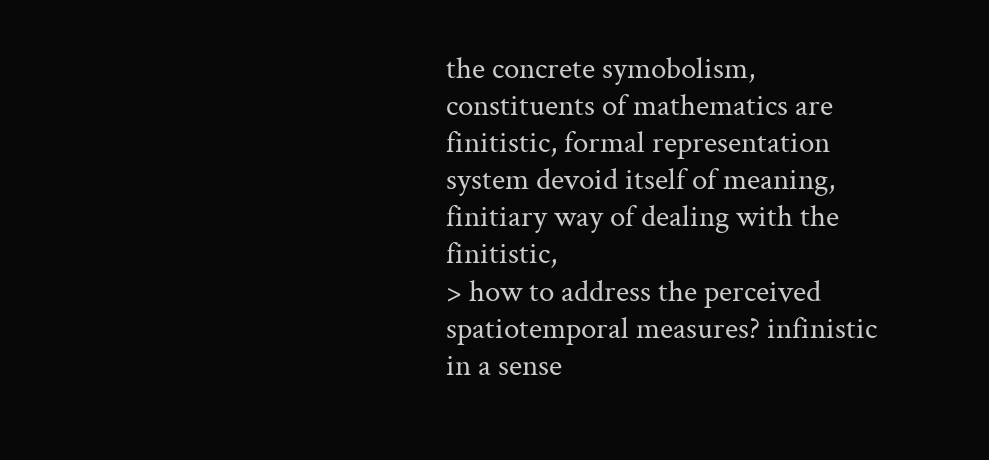the concrete symobolism, constituents of mathematics are finitistic, formal representation system devoid itself of meaning, finitiary way of dealing with the finitistic,
> how to address the perceived spatiotemporal measures? infinistic in a sense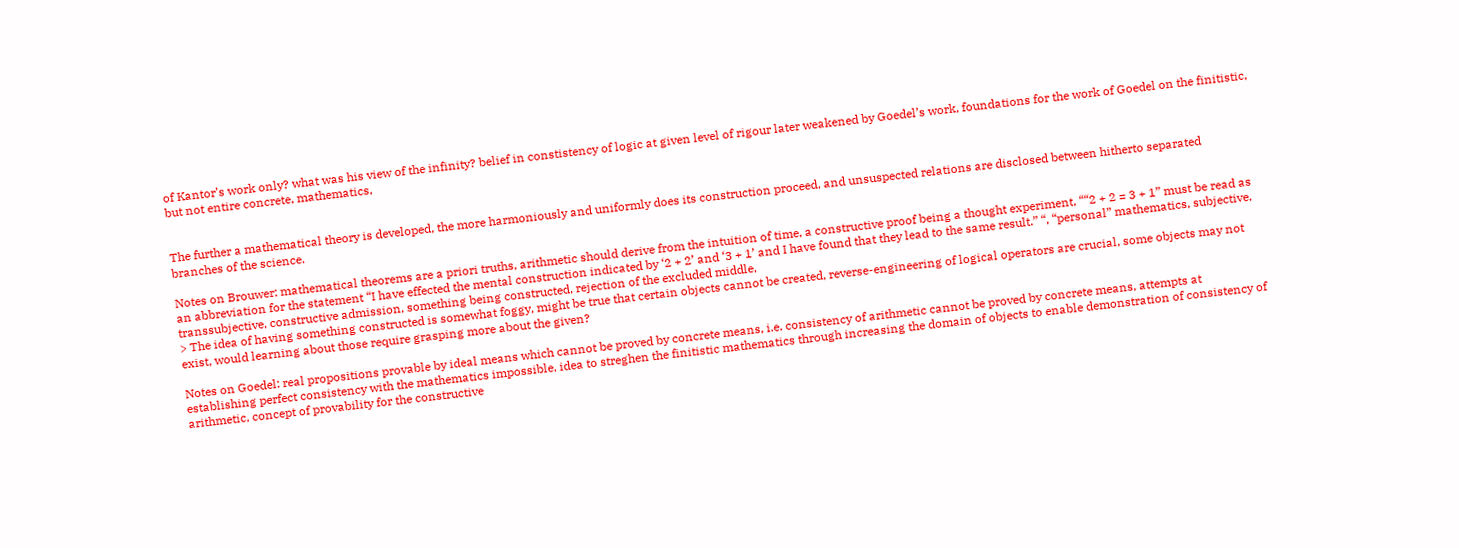of Kantor’s work only? what was his view of the infinity? belief in constistency of logic at given level of rigour later weakened by Goedel’s work, foundations for the work of Goedel on the finitistic, but not entire concrete, mathematics,


The further a mathematical theory is developed, the more harmoniously and uniformly does its construction proceed, and unsuspected relations are disclosed between hitherto separated branches of the science.

Notes on Brouwer: mathematical theorems are a priori truths, arithmetic should derive from the intuition of time, a constructive proof being a thought experiment, ““2 + 2 = 3 + 1” must be read as an abbreviation for the statement “I have effected the mental construction indicated by ‘2 + 2’ and ‘3 + 1’ and I have found that they lead to the same result.” “, “personal” mathematics, subjective, transsubjective, constructive admission, something being constructed, rejection of the excluded middle,
> The idea of having something constructed is somewhat foggy, might be true that certain objects cannot be created, reverse-engineering of logical operators are crucial, some objects may not exist, would learning about those require grasping more about the given?

Notes on Goedel: real propositions provable by ideal means which cannot be proved by concrete means, i.e. consistency of arithmetic cannot be proved by concrete means, attempts at establishing perfect consistency with the mathematics impossible, idea to streghen the finitistic mathematics through increasing the domain of objects to enable demonstration of consistency of arithmetic, concept of provability for the constructive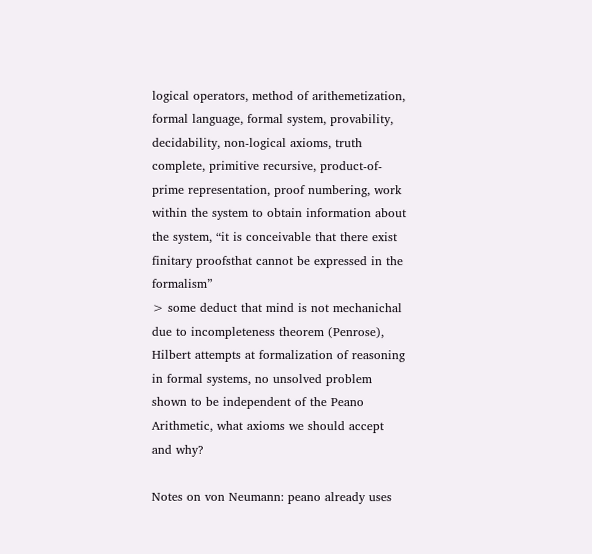logical operators, method of arithemetization, formal language, formal system, provability, decidability, non-logical axioms, truth complete, primitive recursive, product-of-prime representation, proof numbering, work within the system to obtain information about the system, “it is conceivable that there exist finitary proofsthat cannot be expressed in the formalism”
> some deduct that mind is not mechanichal due to incompleteness theorem (Penrose), Hilbert attempts at formalization of reasoning in formal systems, no unsolved problem shown to be independent of the Peano Arithmetic, what axioms we should accept and why?

Notes on von Neumann: peano already uses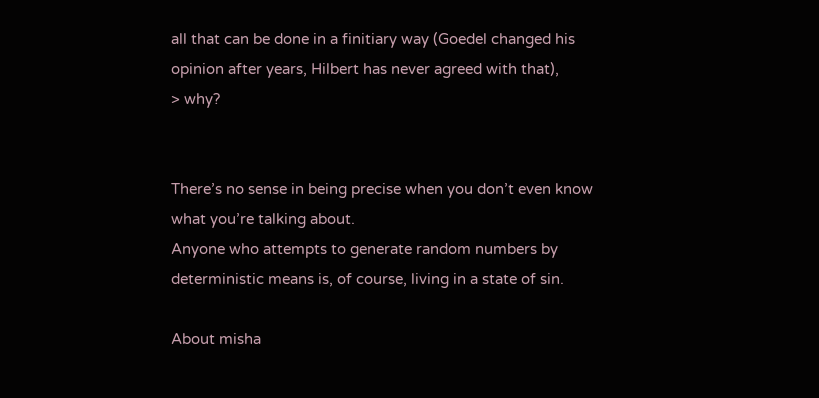all that can be done in a finitiary way (Goedel changed his opinion after years, Hilbert has never agreed with that),
> why?


There’s no sense in being precise when you don’t even know what you’re talking about.
Anyone who attempts to generate random numbers by deterministic means is, of course, living in a state of sin.

About misha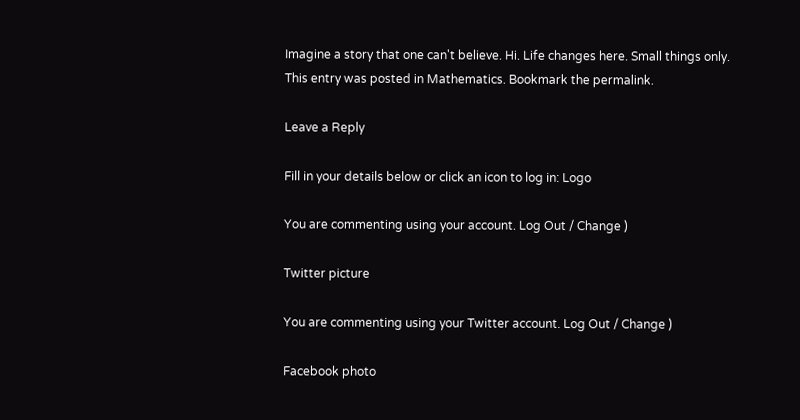Imagine a story that one can't believe. Hi. Life changes here. Small things only.
This entry was posted in Mathematics. Bookmark the permalink.

Leave a Reply

Fill in your details below or click an icon to log in: Logo

You are commenting using your account. Log Out / Change )

Twitter picture

You are commenting using your Twitter account. Log Out / Change )

Facebook photo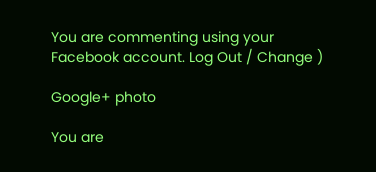You are commenting using your Facebook account. Log Out / Change )

Google+ photo

You are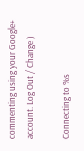commenting using your Google+ account. Log Out / Change )

Connecting to %s